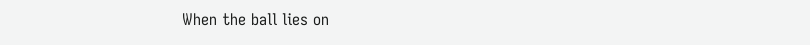When the ball lies on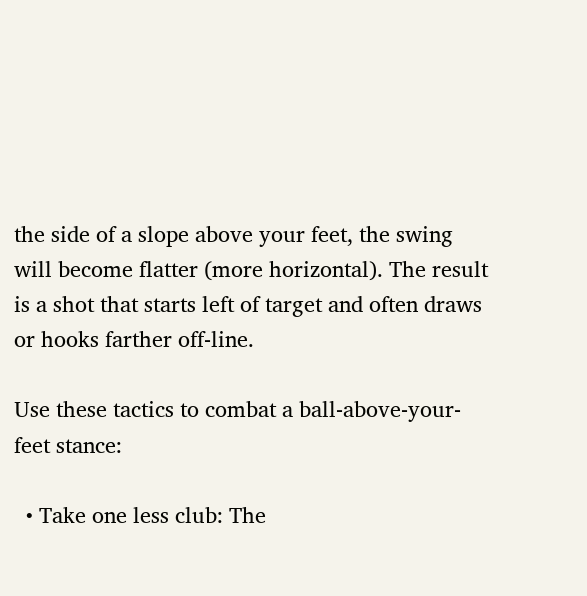the side of a slope above your feet, the swing will become flatter (more horizontal). The result is a shot that starts left of target and often draws or hooks farther off-line.

Use these tactics to combat a ball-above-your-feet stance:

  • Take one less club: The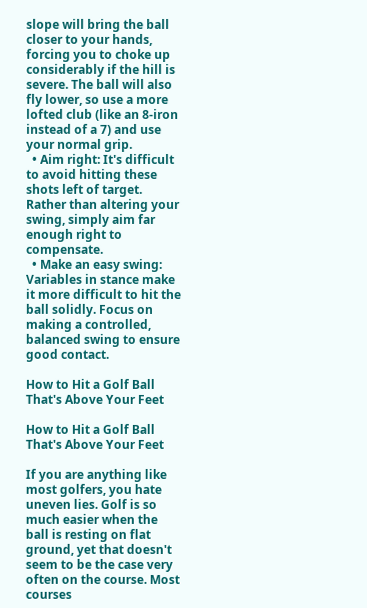slope will bring the ball closer to your hands, forcing you to choke up considerably if the hill is severe. The ball will also fly lower, so use a more lofted club (like an 8-iron instead of a 7) and use your normal grip.
  • Aim right: It's difficult to avoid hitting these shots left of target. Rather than altering your swing, simply aim far enough right to compensate.
  • Make an easy swing: Variables in stance make it more difficult to hit the ball solidly. Focus on making a controlled, balanced swing to ensure good contact.

How to Hit a Golf Ball That's Above Your Feet

How to Hit a Golf Ball That's Above Your Feet

If you are anything like most golfers, you hate uneven lies. Golf is so much easier when the ball is resting on flat ground, yet that doesn't seem to be the case very often on the course. Most courses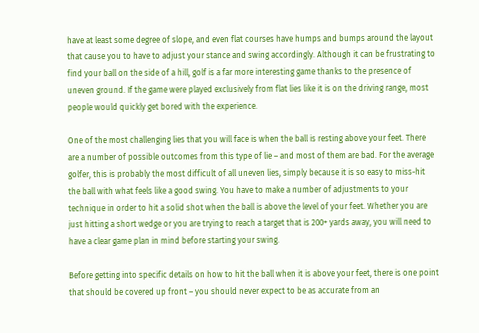have at least some degree of slope, and even flat courses have humps and bumps around the layout that cause you to have to adjust your stance and swing accordingly. Although it can be frustrating to find your ball on the side of a hill, golf is a far more interesting game thanks to the presence of uneven ground. If the game were played exclusively from flat lies like it is on the driving range, most people would quickly get bored with the experience.

One of the most challenging lies that you will face is when the ball is resting above your feet. There are a number of possible outcomes from this type of lie – and most of them are bad. For the average golfer, this is probably the most difficult of all uneven lies, simply because it is so easy to miss-hit the ball with what feels like a good swing. You have to make a number of adjustments to your technique in order to hit a solid shot when the ball is above the level of your feet. Whether you are just hitting a short wedge or you are trying to reach a target that is 200+ yards away, you will need to have a clear game plan in mind before starting your swing.

Before getting into specific details on how to hit the ball when it is above your feet, there is one point that should be covered up front – you should never expect to be as accurate from an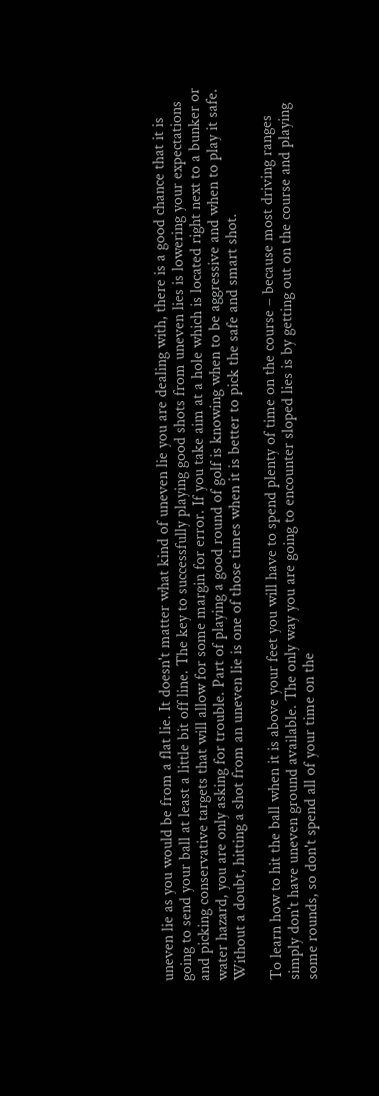uneven lie as you would be from a flat lie. It doesn't matter what kind of uneven lie you are dealing with, there is a good chance that it is going to send your ball at least a little bit off line. The key to successfully playing good shots from uneven lies is lowering your expectations and picking conservative targets that will allow for some margin for error. If you take aim at a hole which is located right next to a bunker or water hazard, you are only asking for trouble. Part of playing a good round of golf is knowing when to be aggressive and when to play it safe. Without a doubt, hitting a shot from an uneven lie is one of those times when it is better to pick the safe and smart shot.

To learn how to hit the ball when it is above your feet you will have to spend plenty of time on the course – because most driving ranges simply don't have uneven ground available. The only way you are going to encounter sloped lies is by getting out on the course and playing some rounds, so don't spend all of your time on the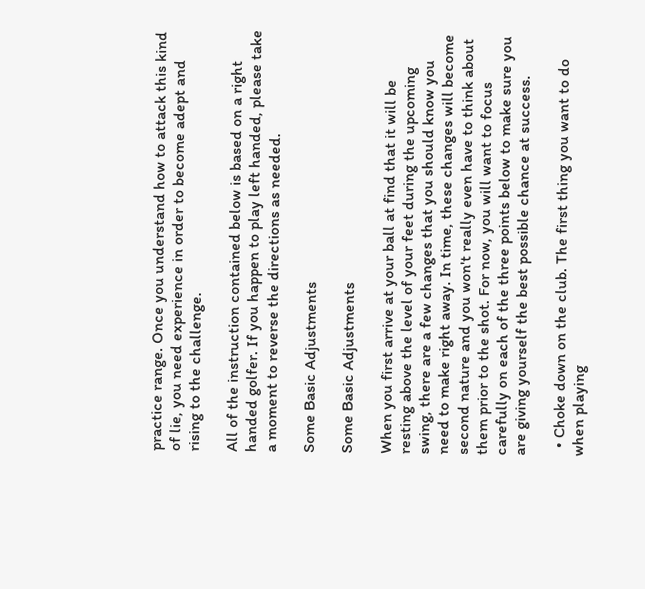practice range. Once you understand how to attack this kind of lie, you need experience in order to become adept and rising to the challenge.

All of the instruction contained below is based on a right handed golfer. If you happen to play left handed, please take a moment to reverse the directions as needed.

Some Basic Adjustments

Some Basic Adjustments

When you first arrive at your ball at find that it will be resting above the level of your feet during the upcoming swing, there are a few changes that you should know you need to make right away. In time, these changes will become second nature and you won't really even have to think about them prior to the shot. For now, you will want to focus carefully on each of the three points below to make sure you are giving yourself the best possible chance at success.

  • Choke down on the club. The first thing you want to do when playing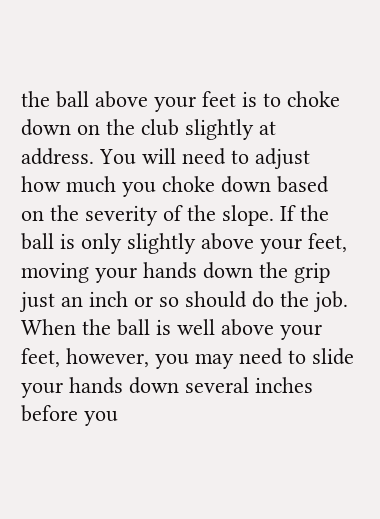the ball above your feet is to choke down on the club slightly at address. You will need to adjust how much you choke down based on the severity of the slope. If the ball is only slightly above your feet, moving your hands down the grip just an inch or so should do the job. When the ball is well above your feet, however, you may need to slide your hands down several inches before you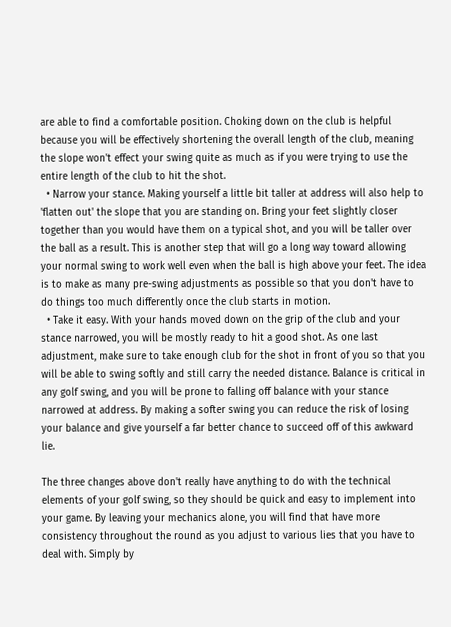are able to find a comfortable position. Choking down on the club is helpful because you will be effectively shortening the overall length of the club, meaning the slope won't effect your swing quite as much as if you were trying to use the entire length of the club to hit the shot.
  • Narrow your stance. Making yourself a little bit taller at address will also help to 'flatten out' the slope that you are standing on. Bring your feet slightly closer together than you would have them on a typical shot, and you will be taller over the ball as a result. This is another step that will go a long way toward allowing your normal swing to work well even when the ball is high above your feet. The idea is to make as many pre-swing adjustments as possible so that you don't have to do things too much differently once the club starts in motion.
  • Take it easy. With your hands moved down on the grip of the club and your stance narrowed, you will be mostly ready to hit a good shot. As one last adjustment, make sure to take enough club for the shot in front of you so that you will be able to swing softly and still carry the needed distance. Balance is critical in any golf swing, and you will be prone to falling off balance with your stance narrowed at address. By making a softer swing you can reduce the risk of losing your balance and give yourself a far better chance to succeed off of this awkward lie.

The three changes above don't really have anything to do with the technical elements of your golf swing, so they should be quick and easy to implement into your game. By leaving your mechanics alone, you will find that have more consistency throughout the round as you adjust to various lies that you have to deal with. Simply by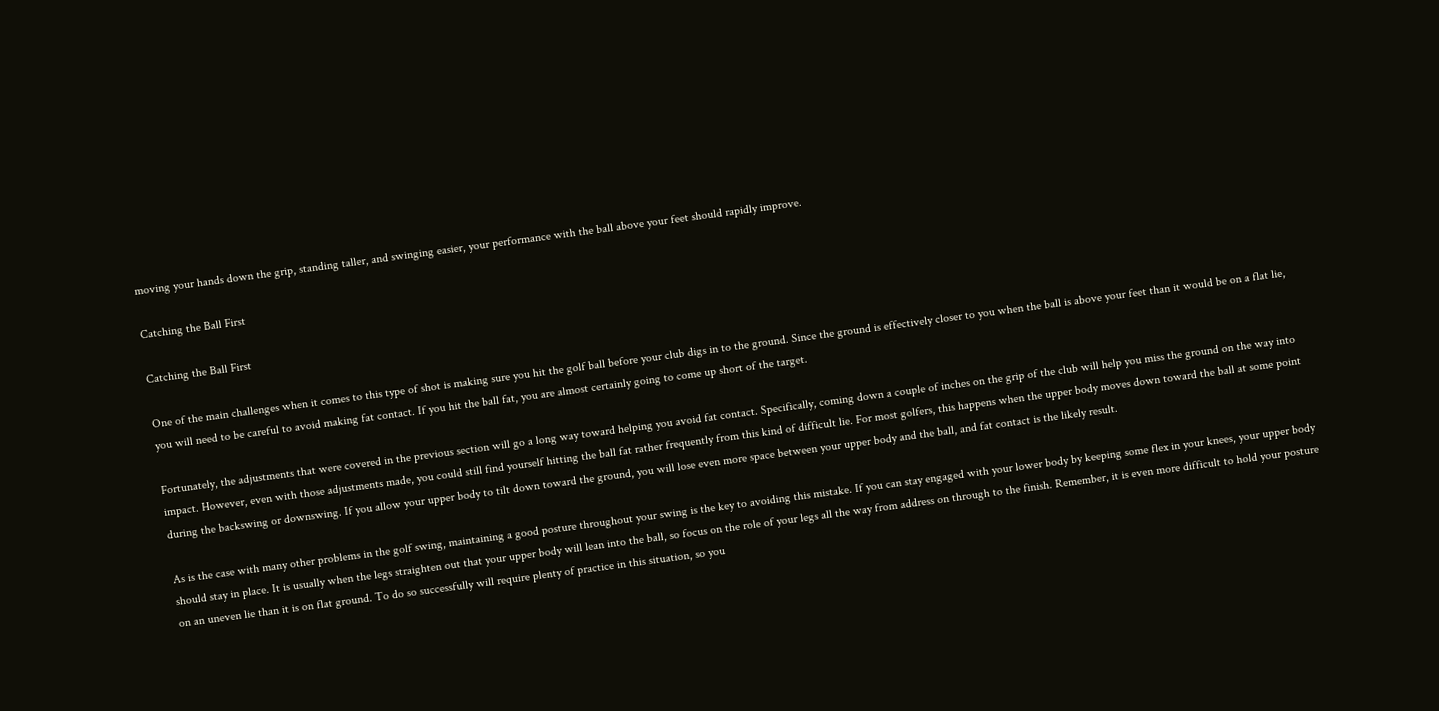moving your hands down the grip, standing taller, and swinging easier, your performance with the ball above your feet should rapidly improve.

Catching the Ball First

Catching the Ball First

One of the main challenges when it comes to this type of shot is making sure you hit the golf ball before your club digs in to the ground. Since the ground is effectively closer to you when the ball is above your feet than it would be on a flat lie, you will need to be careful to avoid making fat contact. If you hit the ball fat, you are almost certainly going to come up short of the target.

Fortunately, the adjustments that were covered in the previous section will go a long way toward helping you avoid fat contact. Specifically, coming down a couple of inches on the grip of the club will help you miss the ground on the way into impact. However, even with those adjustments made, you could still find yourself hitting the ball fat rather frequently from this kind of difficult lie. For most golfers, this happens when the upper body moves down toward the ball at some point during the backswing or downswing. If you allow your upper body to tilt down toward the ground, you will lose even more space between your upper body and the ball, and fat contact is the likely result.

As is the case with many other problems in the golf swing, maintaining a good posture throughout your swing is the key to avoiding this mistake. If you can stay engaged with your lower body by keeping some flex in your knees, your upper body should stay in place. It is usually when the legs straighten out that your upper body will lean into the ball, so focus on the role of your legs all the way from address on through to the finish. Remember, it is even more difficult to hold your posture on an uneven lie than it is on flat ground. To do so successfully will require plenty of practice in this situation, so you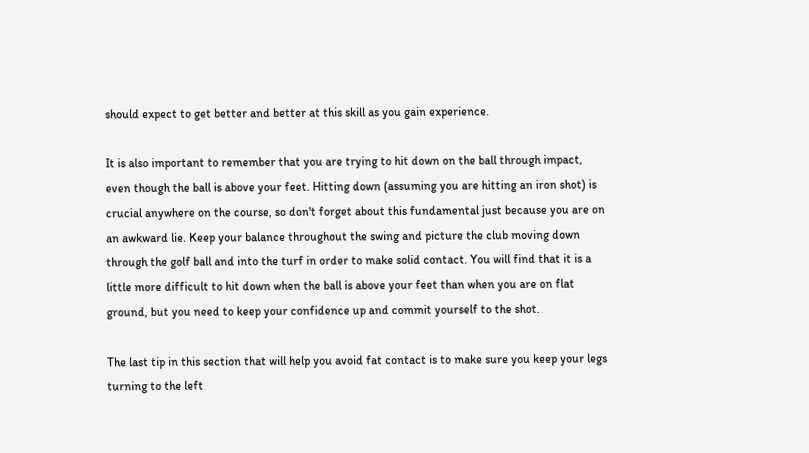should expect to get better and better at this skill as you gain experience.

It is also important to remember that you are trying to hit down on the ball through impact, even though the ball is above your feet. Hitting down (assuming you are hitting an iron shot) is crucial anywhere on the course, so don't forget about this fundamental just because you are on an awkward lie. Keep your balance throughout the swing and picture the club moving down through the golf ball and into the turf in order to make solid contact. You will find that it is a little more difficult to hit down when the ball is above your feet than when you are on flat ground, but you need to keep your confidence up and commit yourself to the shot.

The last tip in this section that will help you avoid fat contact is to make sure you keep your legs turning to the left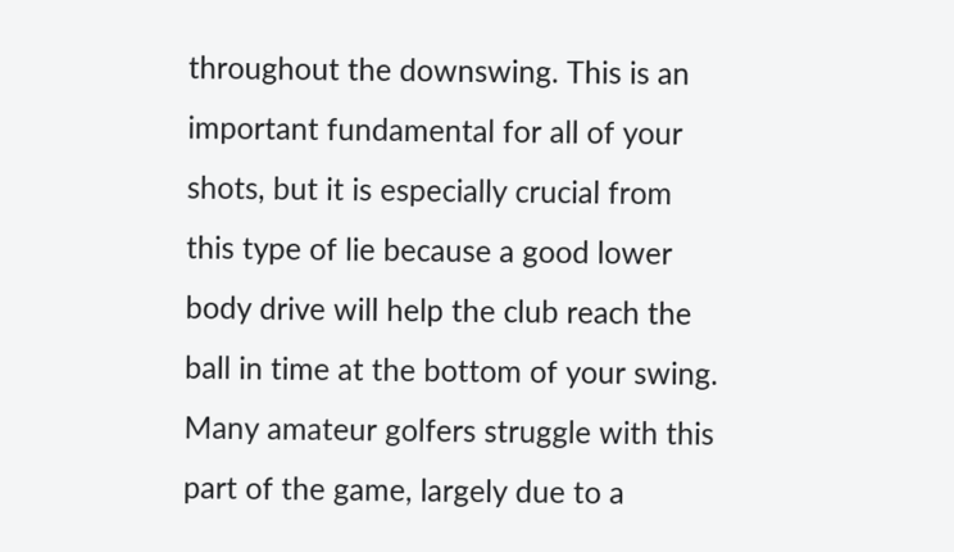throughout the downswing. This is an important fundamental for all of your shots, but it is especially crucial from this type of lie because a good lower body drive will help the club reach the ball in time at the bottom of your swing. Many amateur golfers struggle with this part of the game, largely due to a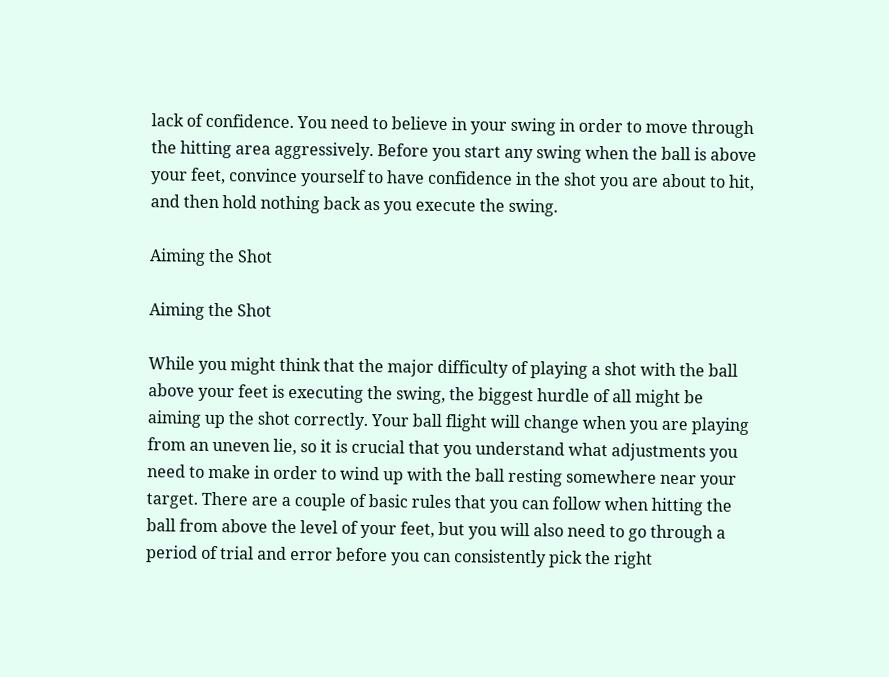lack of confidence. You need to believe in your swing in order to move through the hitting area aggressively. Before you start any swing when the ball is above your feet, convince yourself to have confidence in the shot you are about to hit, and then hold nothing back as you execute the swing.

Aiming the Shot

Aiming the Shot

While you might think that the major difficulty of playing a shot with the ball above your feet is executing the swing, the biggest hurdle of all might be aiming up the shot correctly. Your ball flight will change when you are playing from an uneven lie, so it is crucial that you understand what adjustments you need to make in order to wind up with the ball resting somewhere near your target. There are a couple of basic rules that you can follow when hitting the ball from above the level of your feet, but you will also need to go through a period of trial and error before you can consistently pick the right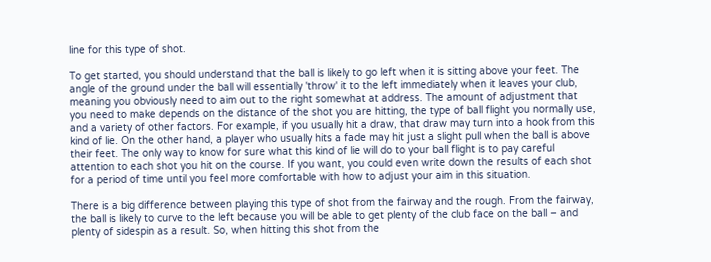line for this type of shot.

To get started, you should understand that the ball is likely to go left when it is sitting above your feet. The angle of the ground under the ball will essentially 'throw' it to the left immediately when it leaves your club, meaning you obviously need to aim out to the right somewhat at address. The amount of adjustment that you need to make depends on the distance of the shot you are hitting, the type of ball flight you normally use, and a variety of other factors. For example, if you usually hit a draw, that draw may turn into a hook from this kind of lie. On the other hand, a player who usually hits a fade may hit just a slight pull when the ball is above their feet. The only way to know for sure what this kind of lie will do to your ball flight is to pay careful attention to each shot you hit on the course. If you want, you could even write down the results of each shot for a period of time until you feel more comfortable with how to adjust your aim in this situation.

There is a big difference between playing this type of shot from the fairway and the rough. From the fairway, the ball is likely to curve to the left because you will be able to get plenty of the club face on the ball – and plenty of sidespin as a result. So, when hitting this shot from the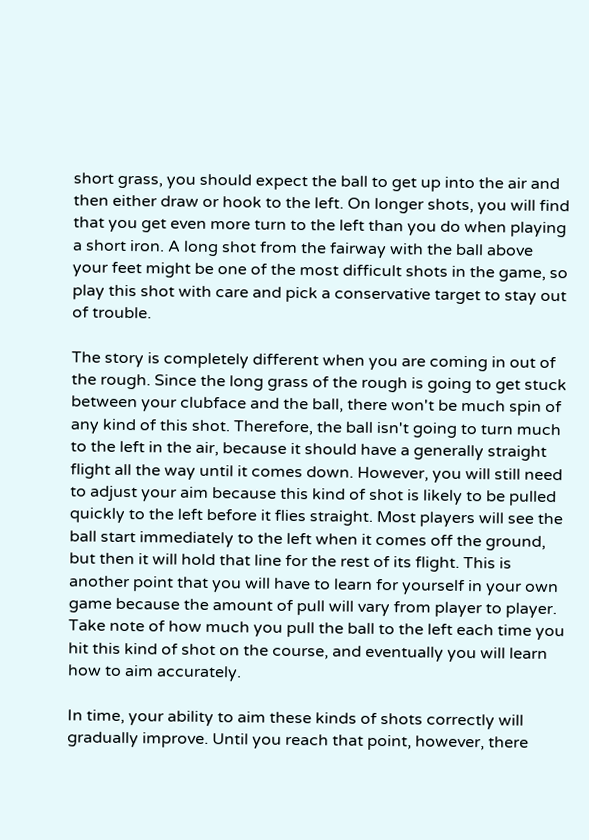short grass, you should expect the ball to get up into the air and then either draw or hook to the left. On longer shots, you will find that you get even more turn to the left than you do when playing a short iron. A long shot from the fairway with the ball above your feet might be one of the most difficult shots in the game, so play this shot with care and pick a conservative target to stay out of trouble.

The story is completely different when you are coming in out of the rough. Since the long grass of the rough is going to get stuck between your clubface and the ball, there won't be much spin of any kind of this shot. Therefore, the ball isn't going to turn much to the left in the air, because it should have a generally straight flight all the way until it comes down. However, you will still need to adjust your aim because this kind of shot is likely to be pulled quickly to the left before it flies straight. Most players will see the ball start immediately to the left when it comes off the ground, but then it will hold that line for the rest of its flight. This is another point that you will have to learn for yourself in your own game because the amount of pull will vary from player to player. Take note of how much you pull the ball to the left each time you hit this kind of shot on the course, and eventually you will learn how to aim accurately.

In time, your ability to aim these kinds of shots correctly will gradually improve. Until you reach that point, however, there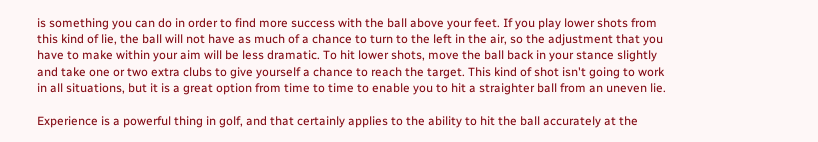is something you can do in order to find more success with the ball above your feet. If you play lower shots from this kind of lie, the ball will not have as much of a chance to turn to the left in the air, so the adjustment that you have to make within your aim will be less dramatic. To hit lower shots, move the ball back in your stance slightly and take one or two extra clubs to give yourself a chance to reach the target. This kind of shot isn't going to work in all situations, but it is a great option from time to time to enable you to hit a straighter ball from an uneven lie.

Experience is a powerful thing in golf, and that certainly applies to the ability to hit the ball accurately at the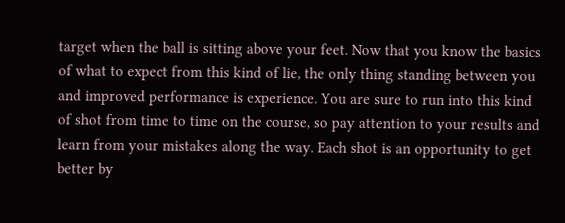target when the ball is sitting above your feet. Now that you know the basics of what to expect from this kind of lie, the only thing standing between you and improved performance is experience. You are sure to run into this kind of shot from time to time on the course, so pay attention to your results and learn from your mistakes along the way. Each shot is an opportunity to get better by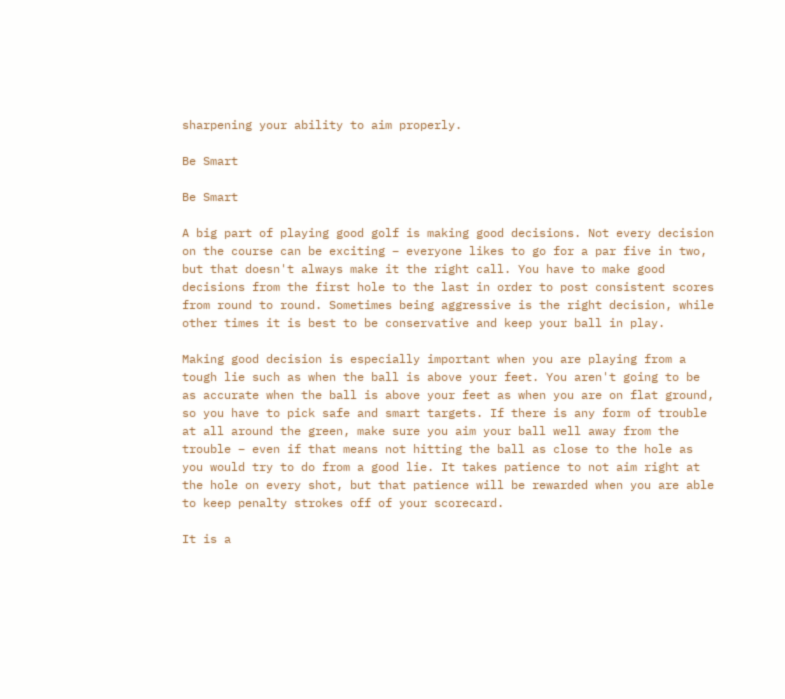sharpening your ability to aim properly.

Be Smart

Be Smart

A big part of playing good golf is making good decisions. Not every decision on the course can be exciting – everyone likes to go for a par five in two, but that doesn't always make it the right call. You have to make good decisions from the first hole to the last in order to post consistent scores from round to round. Sometimes being aggressive is the right decision, while other times it is best to be conservative and keep your ball in play.

Making good decision is especially important when you are playing from a tough lie such as when the ball is above your feet. You aren't going to be as accurate when the ball is above your feet as when you are on flat ground, so you have to pick safe and smart targets. If there is any form of trouble at all around the green, make sure you aim your ball well away from the trouble – even if that means not hitting the ball as close to the hole as you would try to do from a good lie. It takes patience to not aim right at the hole on every shot, but that patience will be rewarded when you are able to keep penalty strokes off of your scorecard.

It is a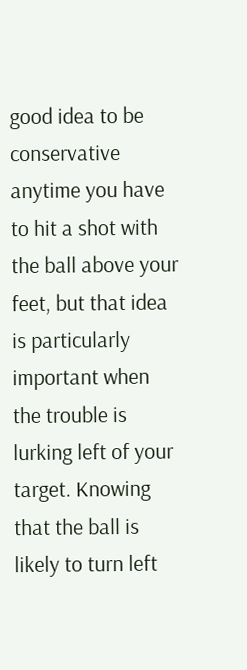good idea to be conservative anytime you have to hit a shot with the ball above your feet, but that idea is particularly important when the trouble is lurking left of your target. Knowing that the ball is likely to turn left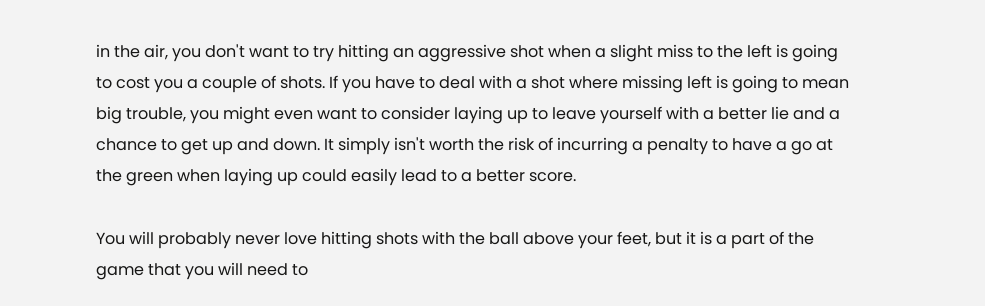in the air, you don't want to try hitting an aggressive shot when a slight miss to the left is going to cost you a couple of shots. If you have to deal with a shot where missing left is going to mean big trouble, you might even want to consider laying up to leave yourself with a better lie and a chance to get up and down. It simply isn't worth the risk of incurring a penalty to have a go at the green when laying up could easily lead to a better score.

You will probably never love hitting shots with the ball above your feet, but it is a part of the game that you will need to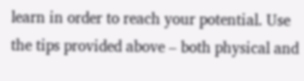learn in order to reach your potential. Use the tips provided above – both physical and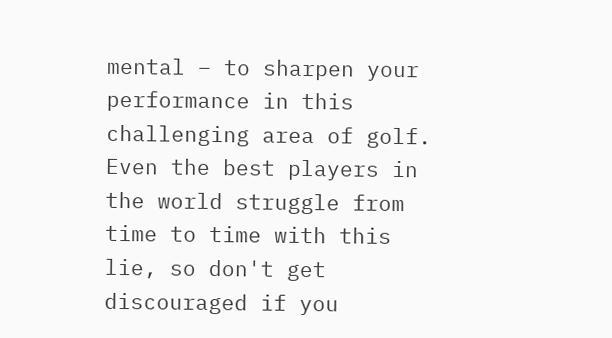mental – to sharpen your performance in this challenging area of golf. Even the best players in the world struggle from time to time with this lie, so don't get discouraged if you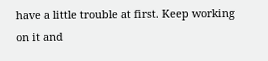have a little trouble at first. Keep working on it and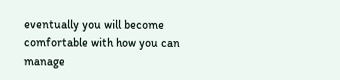eventually you will become comfortable with how you can manage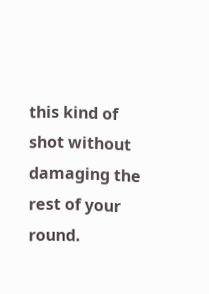this kind of shot without damaging the rest of your round.